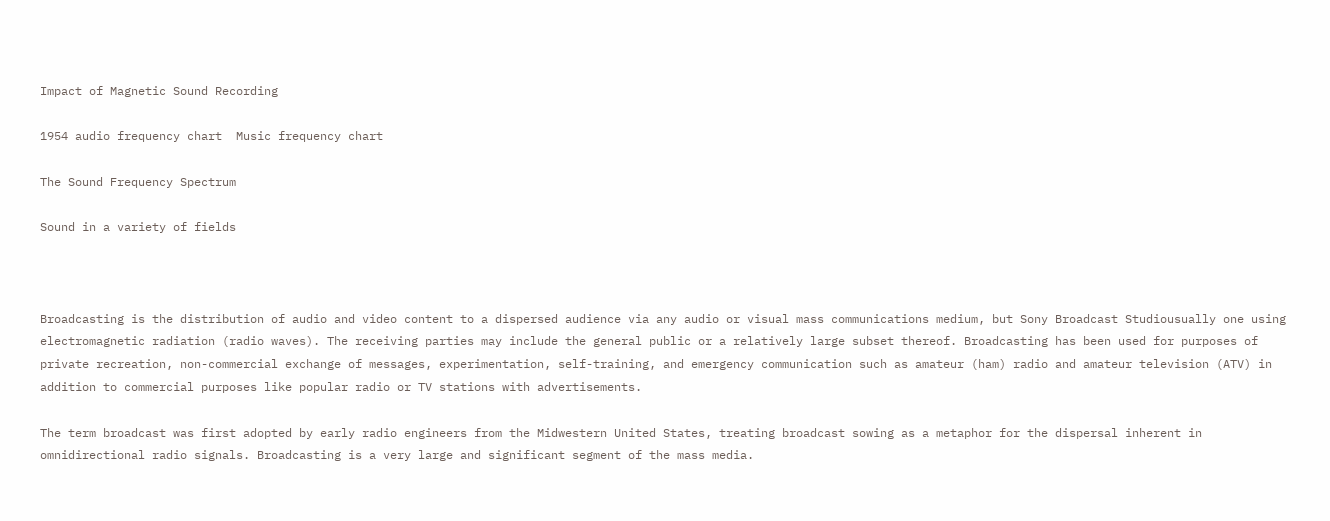Impact of Magnetic Sound Recording

1954 audio frequency chart  Music frequency chart

The Sound Frequency Spectrum

Sound in a variety of fields



Broadcasting is the distribution of audio and video content to a dispersed audience via any audio or visual mass communications medium, but Sony Broadcast Studiousually one using electromagnetic radiation (radio waves). The receiving parties may include the general public or a relatively large subset thereof. Broadcasting has been used for purposes of private recreation, non-commercial exchange of messages, experimentation, self-training, and emergency communication such as amateur (ham) radio and amateur television (ATV) in addition to commercial purposes like popular radio or TV stations with advertisements.

The term broadcast was first adopted by early radio engineers from the Midwestern United States, treating broadcast sowing as a metaphor for the dispersal inherent in omnidirectional radio signals. Broadcasting is a very large and significant segment of the mass media.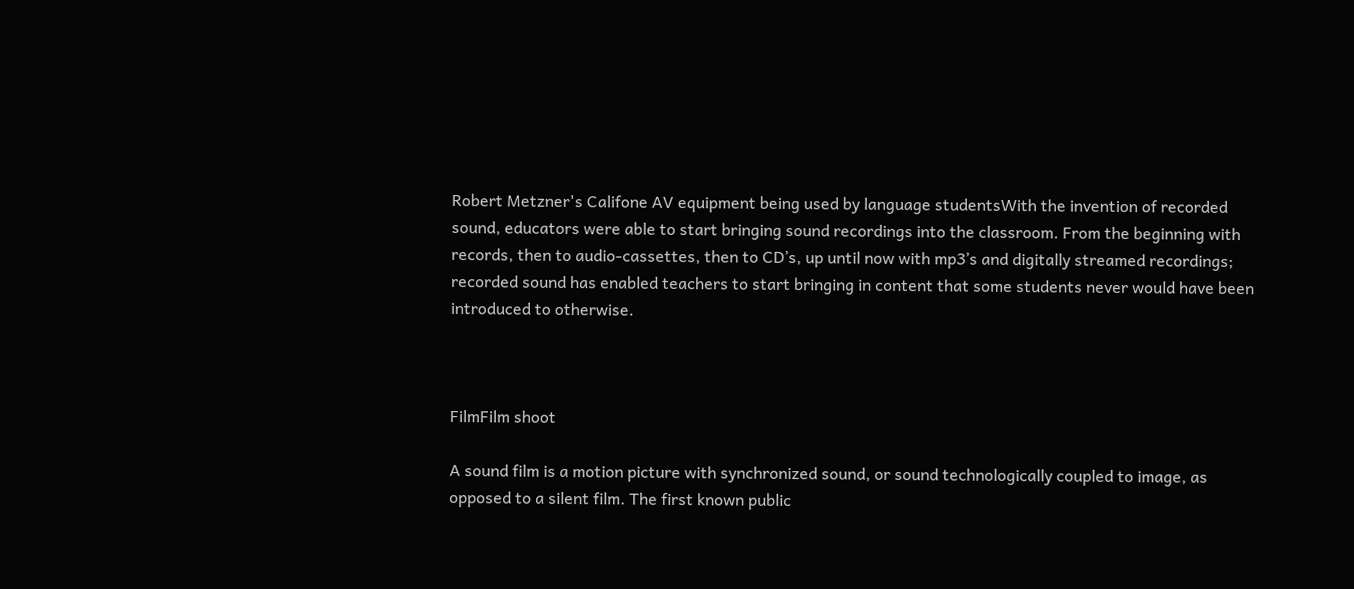Robert Metzner's Califone AV equipment being used by language studentsWith the invention of recorded sound, educators were able to start bringing sound recordings into the classroom. From the beginning with records, then to audio-cassettes, then to CD’s, up until now with mp3’s and digitally streamed recordings; recorded sound has enabled teachers to start bringing in content that some students never would have been introduced to otherwise.



FilmFilm shoot

A sound film is a motion picture with synchronized sound, or sound technologically coupled to image, as opposed to a silent film. The first known public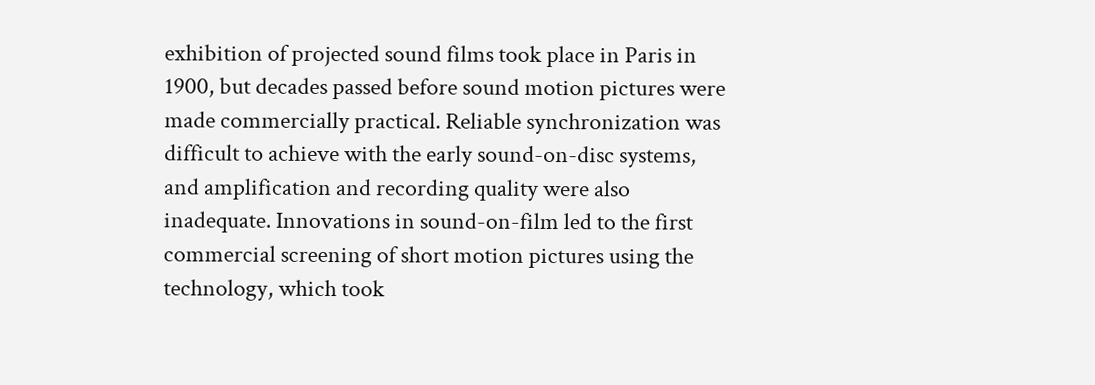exhibition of projected sound films took place in Paris in 1900, but decades passed before sound motion pictures were made commercially practical. Reliable synchronization was difficult to achieve with the early sound-on-disc systems, and amplification and recording quality were also inadequate. Innovations in sound-on-film led to the first commercial screening of short motion pictures using the technology, which took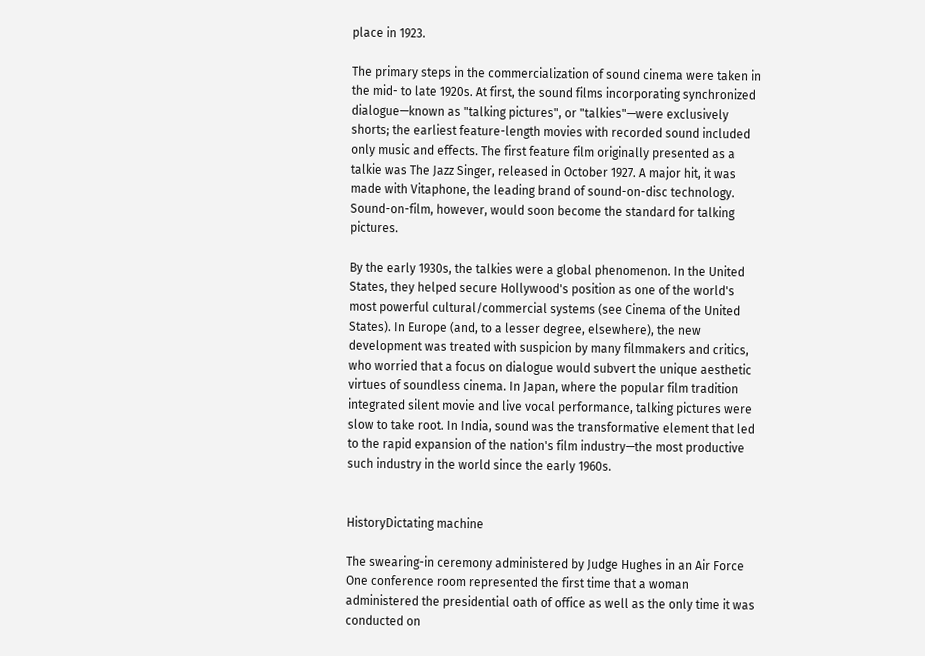place in 1923.

The primary steps in the commercialization of sound cinema were taken in the mid- to late 1920s. At first, the sound films incorporating synchronized dialogue—known as "talking pictures", or "talkies"—were exclusively shorts; the earliest feature-length movies with recorded sound included only music and effects. The first feature film originally presented as a talkie was The Jazz Singer, released in October 1927. A major hit, it was made with Vitaphone, the leading brand of sound-on-disc technology. Sound-on-film, however, would soon become the standard for talking pictures.

By the early 1930s, the talkies were a global phenomenon. In the United States, they helped secure Hollywood's position as one of the world's most powerful cultural/commercial systems (see Cinema of the United States). In Europe (and, to a lesser degree, elsewhere), the new development was treated with suspicion by many filmmakers and critics, who worried that a focus on dialogue would subvert the unique aesthetic virtues of soundless cinema. In Japan, where the popular film tradition integrated silent movie and live vocal performance, talking pictures were slow to take root. In India, sound was the transformative element that led to the rapid expansion of the nation's film industry—the most productive such industry in the world since the early 1960s.


HistoryDictating machine

The swearing-in ceremony administered by Judge Hughes in an Air Force One conference room represented the first time that a woman administered the presidential oath of office as well as the only time it was conducted on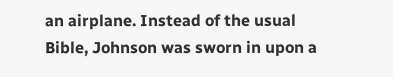an airplane. Instead of the usual Bible, Johnson was sworn in upon a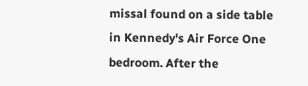missal found on a side table in Kennedy's Air Force One bedroom. After the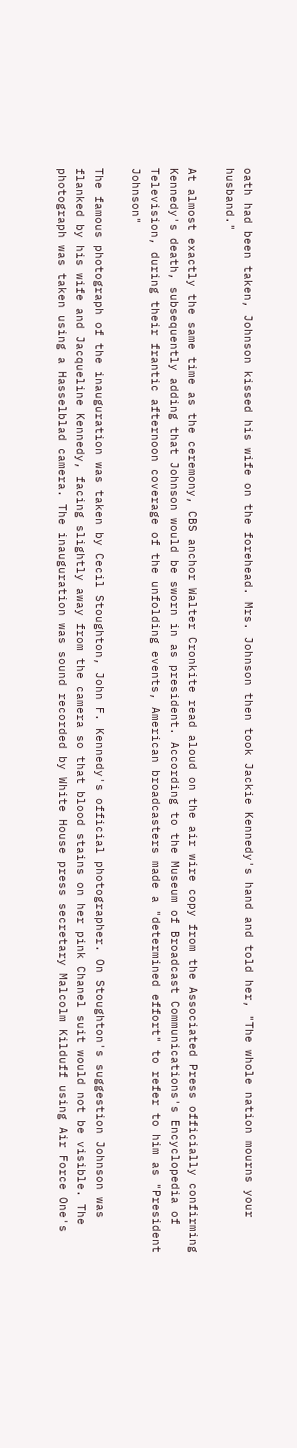oath had been taken, Johnson kissed his wife on the forehead. Mrs. Johnson then took Jackie Kennedy's hand and told her, "The whole nation mourns your husband."

At almost exactly the same time as the ceremony, CBS anchor Walter Cronkite read aloud on the air wire copy from the Associated Press officially confirming Kennedy's death, subsequently adding that Johnson would be sworn in as president. According to the Museum of Broadcast Communications's Encyclopedia of Television, during their frantic afternoon coverage of the unfolding events, American broadcasters made a "determined effort" to refer to him as "President Johnson"

The famous photograph of the inauguration was taken by Cecil Stoughton, John F. Kennedy's official photographer. On Stoughton's suggestion Johnson was flanked by his wife and Jacqueline Kennedy, facing slightly away from the camera so that blood stains on her pink Chanel suit would not be visible. The photograph was taken using a Hasselblad camera. The inauguration was sound recorded by White House press secretary Malcolm Kilduff using Air Force One's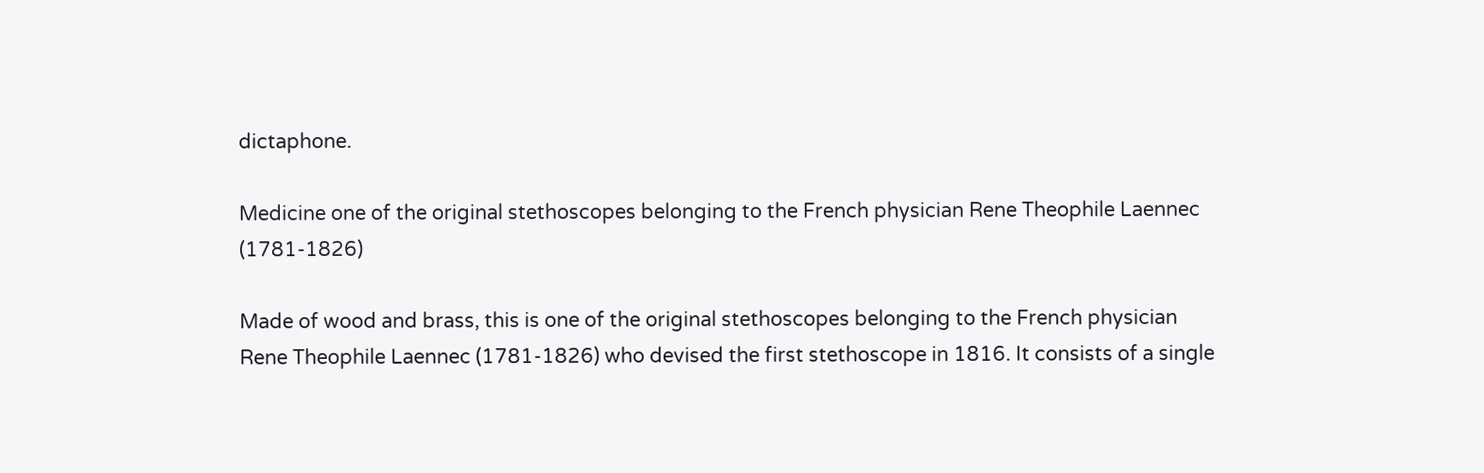dictaphone.

Medicine one of the original stethoscopes belonging to the French physician Rene Theophile Laennec (1781-1826)

Made of wood and brass, this is one of the original stethoscopes belonging to the French physician Rene Theophile Laennec (1781-1826) who devised the first stethoscope in 1816. It consists of a single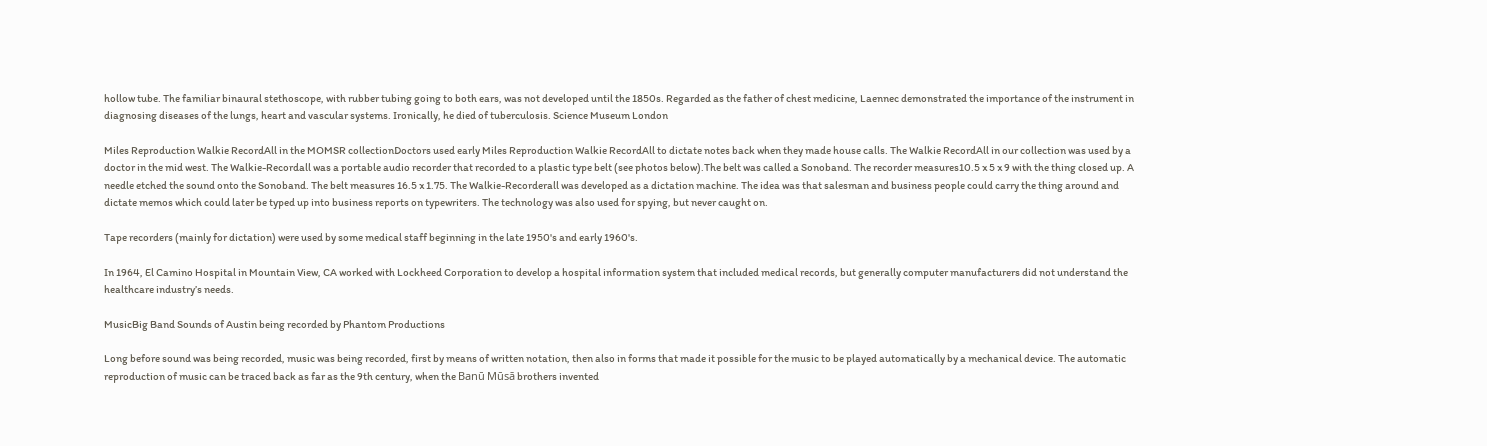hollow tube. The familiar binaural stethoscope, with rubber tubing going to both ears, was not developed until the 1850s. Regarded as the father of chest medicine, Laennec demonstrated the importance of the instrument in diagnosing diseases of the lungs, heart and vascular systems. Ironically, he died of tuberculosis. Science Museum London

Miles Reproduction Walkie RecordAll in the MOMSR collectionDoctors used early Miles Reproduction Walkie RecordAll to dictate notes back when they made house calls. The Walkie RecordAll in our collection was used by a doctor in the mid west. The Walkie-Recordall was a portable audio recorder that recorded to a plastic type belt (see photos below).The belt was called a Sonoband. The recorder measures10.5 x 5 x 9 with the thing closed up. A needle etched the sound onto the Sonoband. The belt measures 16.5 x 1.75. The Walkie-Recorderall was developed as a dictation machine. The idea was that salesman and business people could carry the thing around and dictate memos which could later be typed up into business reports on typewriters. The technology was also used for spying, but never caught on.

Tape recorders (mainly for dictation) were used by some medical staff beginning in the late 1950's and early 1960's.

In 1964, El Camino Hospital in Mountain View, CA worked with Lockheed Corporation to develop a hospital information system that included medical records, but generally computer manufacturers did not understand the healthcare industry’s needs.

MusicBig Band Sounds of Austin being recorded by Phantom Productions

Long before sound was being recorded, music was being recorded, first by means of written notation, then also in forms that made it possible for the music to be played automatically by a mechanical device. The automatic reproduction of music can be traced back as far as the 9th century, when the Banū Mūsā brothers invented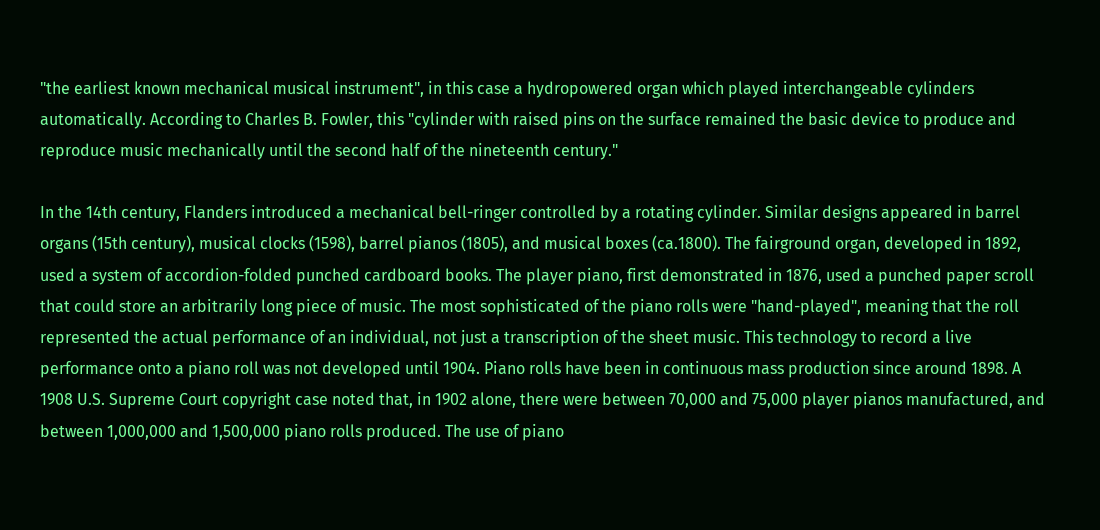"the earliest known mechanical musical instrument", in this case a hydropowered organ which played interchangeable cylinders automatically. According to Charles B. Fowler, this "cylinder with raised pins on the surface remained the basic device to produce and reproduce music mechanically until the second half of the nineteenth century."

In the 14th century, Flanders introduced a mechanical bell-ringer controlled by a rotating cylinder. Similar designs appeared in barrel organs (15th century), musical clocks (1598), barrel pianos (1805), and musical boxes (ca.1800). The fairground organ, developed in 1892, used a system of accordion-folded punched cardboard books. The player piano, first demonstrated in 1876, used a punched paper scroll that could store an arbitrarily long piece of music. The most sophisticated of the piano rolls were "hand-played", meaning that the roll represented the actual performance of an individual, not just a transcription of the sheet music. This technology to record a live performance onto a piano roll was not developed until 1904. Piano rolls have been in continuous mass production since around 1898. A 1908 U.S. Supreme Court copyright case noted that, in 1902 alone, there were between 70,000 and 75,000 player pianos manufactured, and between 1,000,000 and 1,500,000 piano rolls produced. The use of piano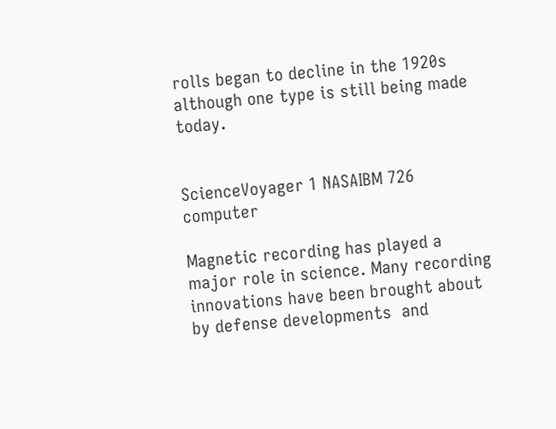rolls began to decline in the 1920s although one type is still being made today.


ScienceVoyager 1 NASAIBM 726 computer

Magnetic recording has played a major role in science. Many recording innovations have been brought about by defense developments  and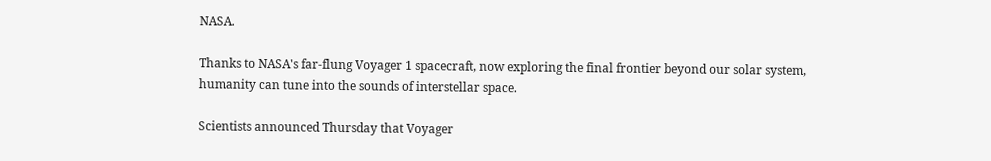NASA.

Thanks to NASA's far-flung Voyager 1 spacecraft, now exploring the final frontier beyond our solar system, humanity can tune into the sounds of interstellar space.

Scientists announced Thursday that Voyager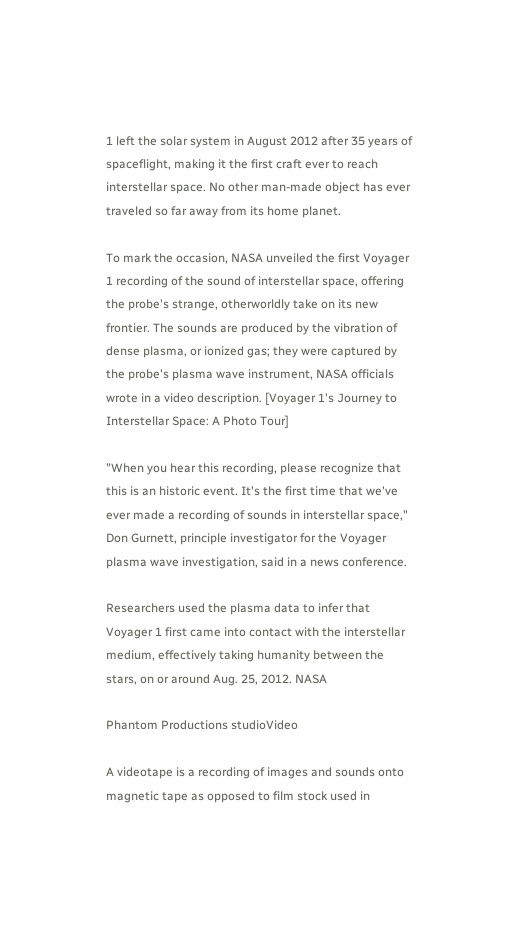1 left the solar system in August 2012 after 35 years of spaceflight, making it the first craft ever to reach interstellar space. No other man-made object has ever traveled so far away from its home planet.

To mark the occasion, NASA unveiled the first Voyager 1 recording of the sound of interstellar space, offering the probe's strange, otherworldly take on its new frontier. The sounds are produced by the vibration of dense plasma, or ionized gas; they were captured by the probe's plasma wave instrument, NASA officials wrote in a video description. [Voyager 1's Journey to Interstellar Space: A Photo Tour]

"When you hear this recording, please recognize that this is an historic event. It's the first time that we've ever made a recording of sounds in interstellar space," Don Gurnett, principle investigator for the Voyager plasma wave investigation, said in a news conference.

Researchers used the plasma data to infer that Voyager 1 first came into contact with the interstellar medium, effectively taking humanity between the stars, on or around Aug. 25, 2012. NASA

Phantom Productions studioVideo

A videotape is a recording of images and sounds onto magnetic tape as opposed to film stock used in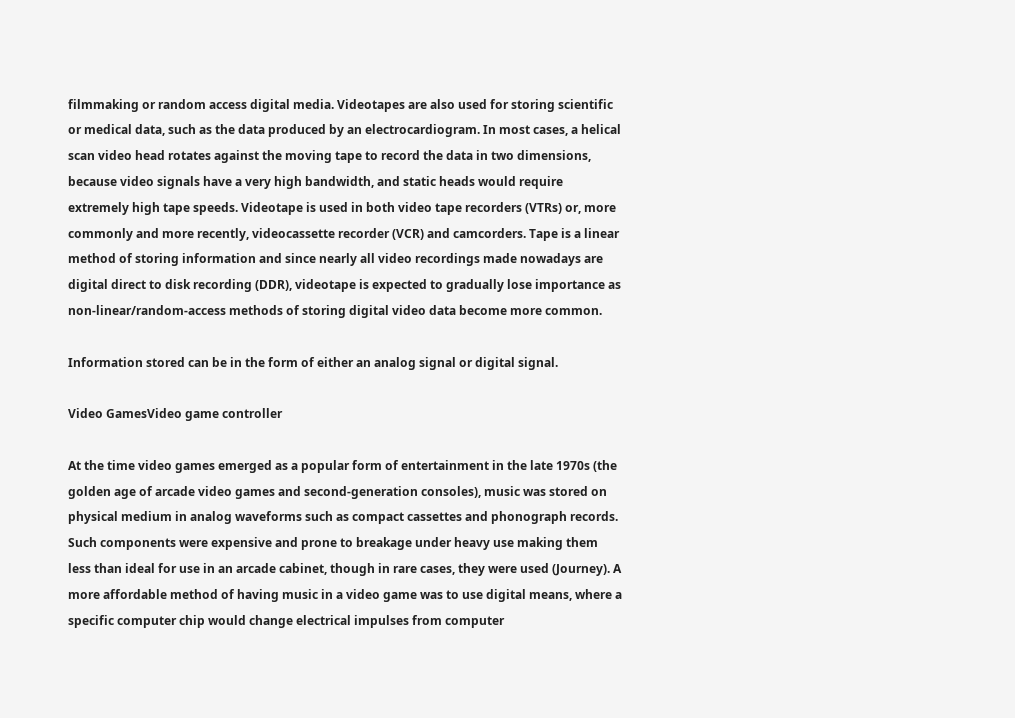filmmaking or random access digital media. Videotapes are also used for storing scientific or medical data, such as the data produced by an electrocardiogram. In most cases, a helical scan video head rotates against the moving tape to record the data in two dimensions, because video signals have a very high bandwidth, and static heads would require extremely high tape speeds. Videotape is used in both video tape recorders (VTRs) or, more commonly and more recently, videocassette recorder (VCR) and camcorders. Tape is a linear method of storing information and since nearly all video recordings made nowadays are digital direct to disk recording (DDR), videotape is expected to gradually lose importance as non-linear/random-access methods of storing digital video data become more common.

Information stored can be in the form of either an analog signal or digital signal.

Video GamesVideo game controller

At the time video games emerged as a popular form of entertainment in the late 1970s (the golden age of arcade video games and second-generation consoles), music was stored on physical medium in analog waveforms such as compact cassettes and phonograph records. Such components were expensive and prone to breakage under heavy use making them less than ideal for use in an arcade cabinet, though in rare cases, they were used (Journey). A more affordable method of having music in a video game was to use digital means, where a specific computer chip would change electrical impulses from computer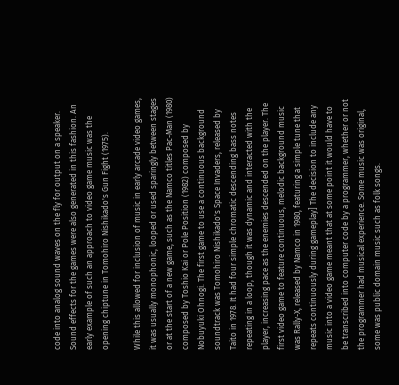code into analog sound waves on the fly for output on a speaker. Sound effects for the games were also generated in this fashion. An early example of such an approach to video game music was the opening chiptune in Tomohiro Nishikado's Gun Fight (1975).

While this allowed for inclusion of music in early arcade video games, it was usually monophonic, looped or used sparingly between stages or at the start of a new game, such as the Namco titles Pac-Man (1980) composed by Toshio Kai or Pole Position (1982) composed by Nobuyuki Ohnogi. The first game to use a continuous background soundtrack was Tomohiro Nishikado's Space Invaders, released by Taito in 1978. It had four simple chromatic descending bass notes repeating in a loop, though it was dynamic and interacted with the player, increasing pace as the enemies descended on the player. The first video game to feature continuous, melodic background music was Rally-X, released by Namco in 1980, featuring a simple tune that repeats continuously during gameplay] The decision to include any music into a video game meant that at some point it would have to be transcribed into computer code by a programmer, whether or not the programmer had musical experience. Some music was original, some was public domain music such as folk songs.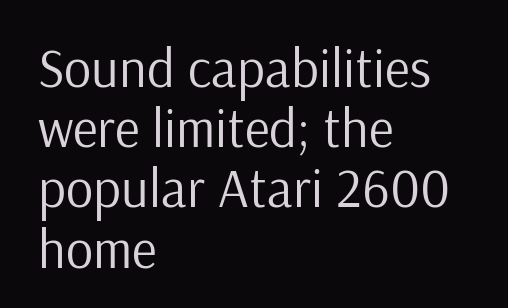Sound capabilities were limited; the popular Atari 2600 home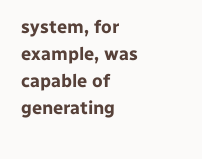system, for example, was capable of generating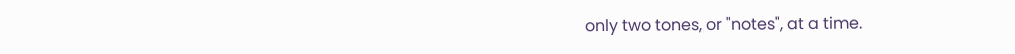only two tones, or "notes", at a time.